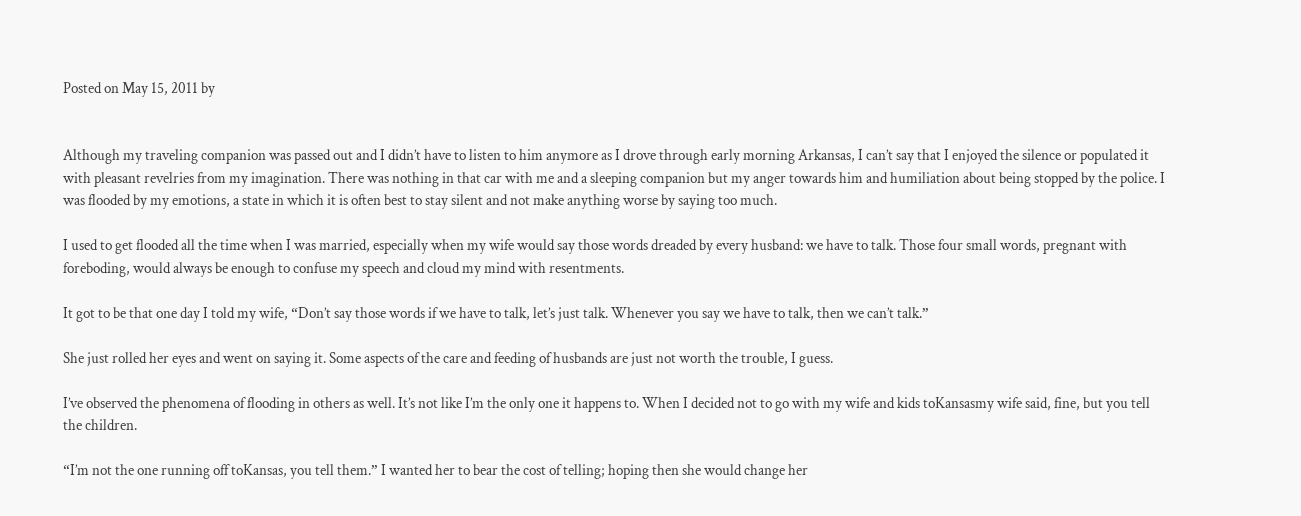Posted on May 15, 2011 by


Although my traveling companion was passed out and I didn’t have to listen to him anymore as I drove through early morning Arkansas, I can’t say that I enjoyed the silence or populated it with pleasant revelries from my imagination. There was nothing in that car with me and a sleeping companion but my anger towards him and humiliation about being stopped by the police. I was flooded by my emotions, a state in which it is often best to stay silent and not make anything worse by saying too much.

I used to get flooded all the time when I was married, especially when my wife would say those words dreaded by every husband: we have to talk. Those four small words, pregnant with foreboding, would always be enough to confuse my speech and cloud my mind with resentments.

It got to be that one day I told my wife, “Don’t say those words if we have to talk, let’s just talk. Whenever you say we have to talk, then we can’t talk.”

She just rolled her eyes and went on saying it. Some aspects of the care and feeding of husbands are just not worth the trouble, I guess.

I’ve observed the phenomena of flooding in others as well. It’s not like I’m the only one it happens to. When I decided not to go with my wife and kids toKansasmy wife said, fine, but you tell the children.

“I’m not the one running off toKansas, you tell them.” I wanted her to bear the cost of telling; hoping then she would change her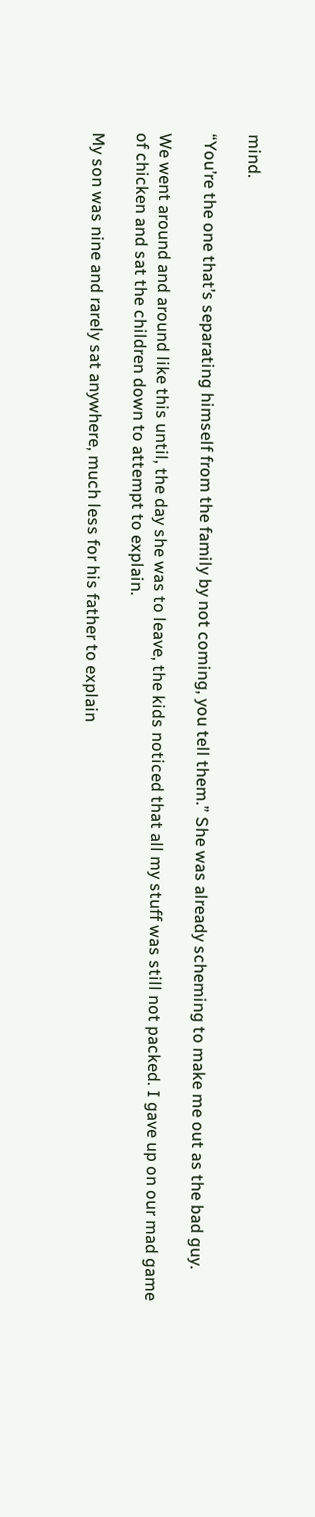mind.

“You’re the one that’s separating himself from the family by not coming, you tell them.” She was already scheming to make me out as the bad guy.

We went around and around like this until, the day she was to leave, the kids noticed that all my stuff was still not packed. I gave up on our mad game of chicken and sat the children down to attempt to explain.

My son was nine and rarely sat anywhere, much less for his father to explain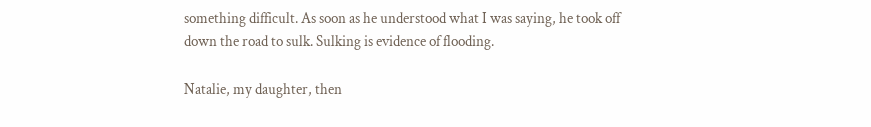something difficult. As soon as he understood what I was saying, he took off down the road to sulk. Sulking is evidence of flooding.

Natalie, my daughter, then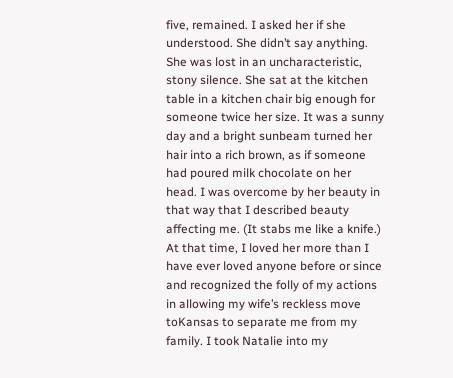five, remained. I asked her if she understood. She didn’t say anything. She was lost in an uncharacteristic, stony silence. She sat at the kitchen table in a kitchen chair big enough for someone twice her size. It was a sunny day and a bright sunbeam turned her hair into a rich brown, as if someone had poured milk chocolate on her head. I was overcome by her beauty in that way that I described beauty affecting me. (It stabs me like a knife.) At that time, I loved her more than I have ever loved anyone before or since and recognized the folly of my actions in allowing my wife’s reckless move toKansas to separate me from my family. I took Natalie into my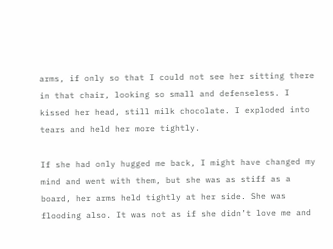arms, if only so that I could not see her sitting there in that chair, looking so small and defenseless. I kissed her head, still milk chocolate. I exploded into tears and held her more tightly.

If she had only hugged me back, I might have changed my mind and went with them, but she was as stiff as a board, her arms held tightly at her side. She was flooding also. It was not as if she didn’t love me and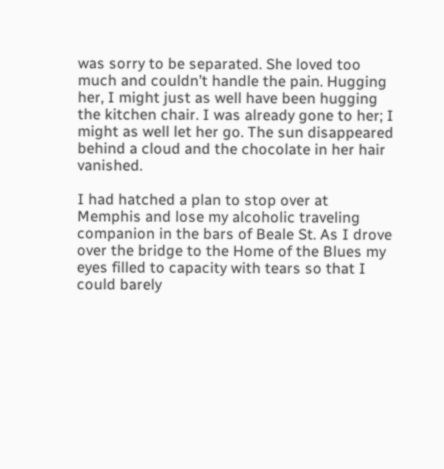was sorry to be separated. She loved too much and couldn’t handle the pain. Hugging her, I might just as well have been hugging the kitchen chair. I was already gone to her; I might as well let her go. The sun disappeared behind a cloud and the chocolate in her hair vanished.

I had hatched a plan to stop over at Memphis and lose my alcoholic traveling companion in the bars of Beale St. As I drove over the bridge to the Home of the Blues my eyes filled to capacity with tears so that I could barely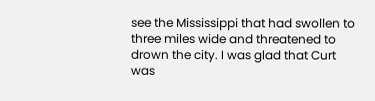see the Mississippi that had swollen to three miles wide and threatened to drown the city. I was glad that Curt was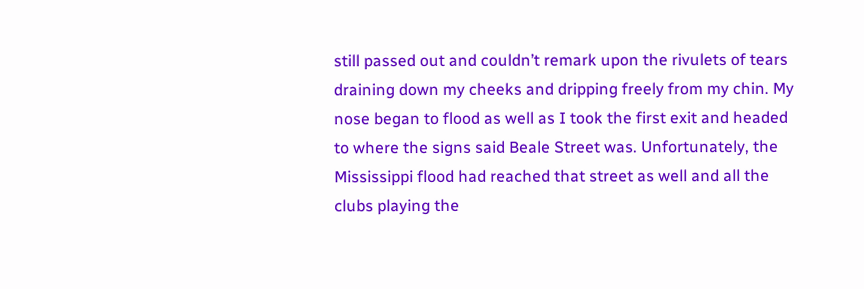still passed out and couldn’t remark upon the rivulets of tears draining down my cheeks and dripping freely from my chin. My nose began to flood as well as I took the first exit and headed to where the signs said Beale Street was. Unfortunately, the Mississippi flood had reached that street as well and all the clubs playing the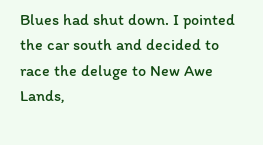Blues had shut down. I pointed the car south and decided to race the deluge to New Awe Lands,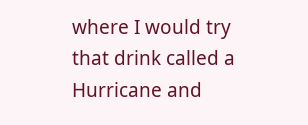where I would try that drink called a Hurricane and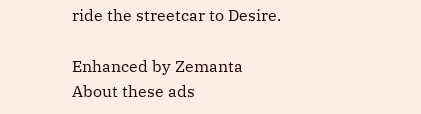ride the streetcar to Desire.

Enhanced by Zemanta
About these ads